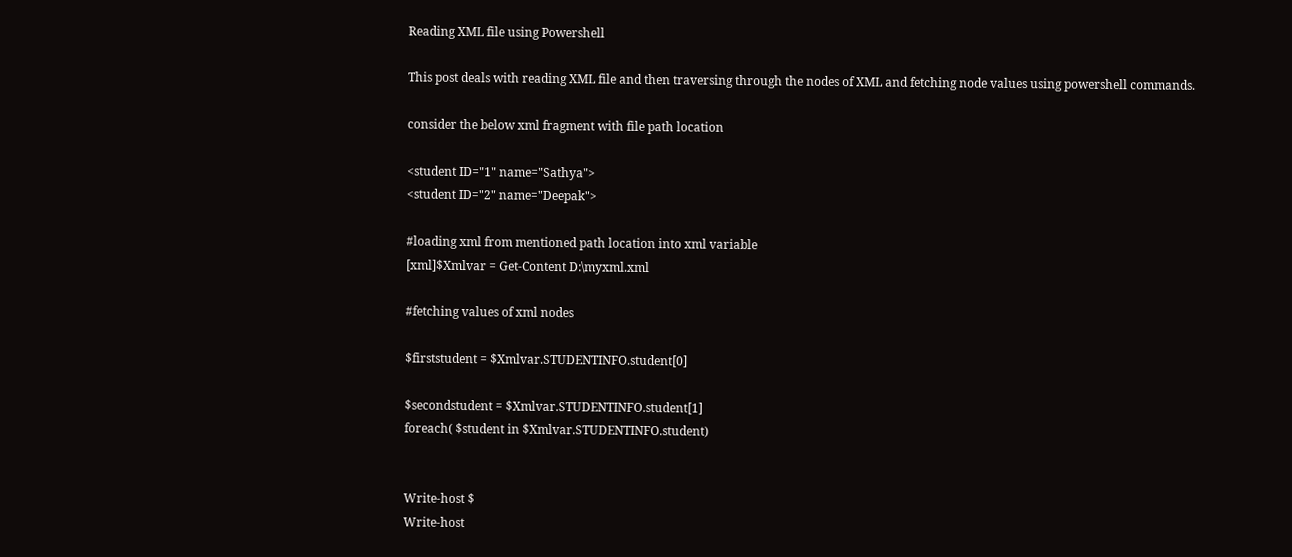Reading XML file using Powershell

This post deals with reading XML file and then traversing through the nodes of XML and fetching node values using powershell commands.

consider the below xml fragment with file path location

<student ID="1" name="Sathya">
<student ID="2" name="Deepak">

#loading xml from mentioned path location into xml variable
[xml]$Xmlvar = Get-Content D:\myxml.xml

#fetching values of xml nodes

$firststudent = $Xmlvar.STUDENTINFO.student[0]

$secondstudent = $Xmlvar.STUDENTINFO.student[1]
foreach( $student in $Xmlvar.STUDENTINFO.student)


Write-host $
Write-host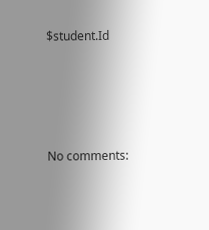$student.Id




No comments: